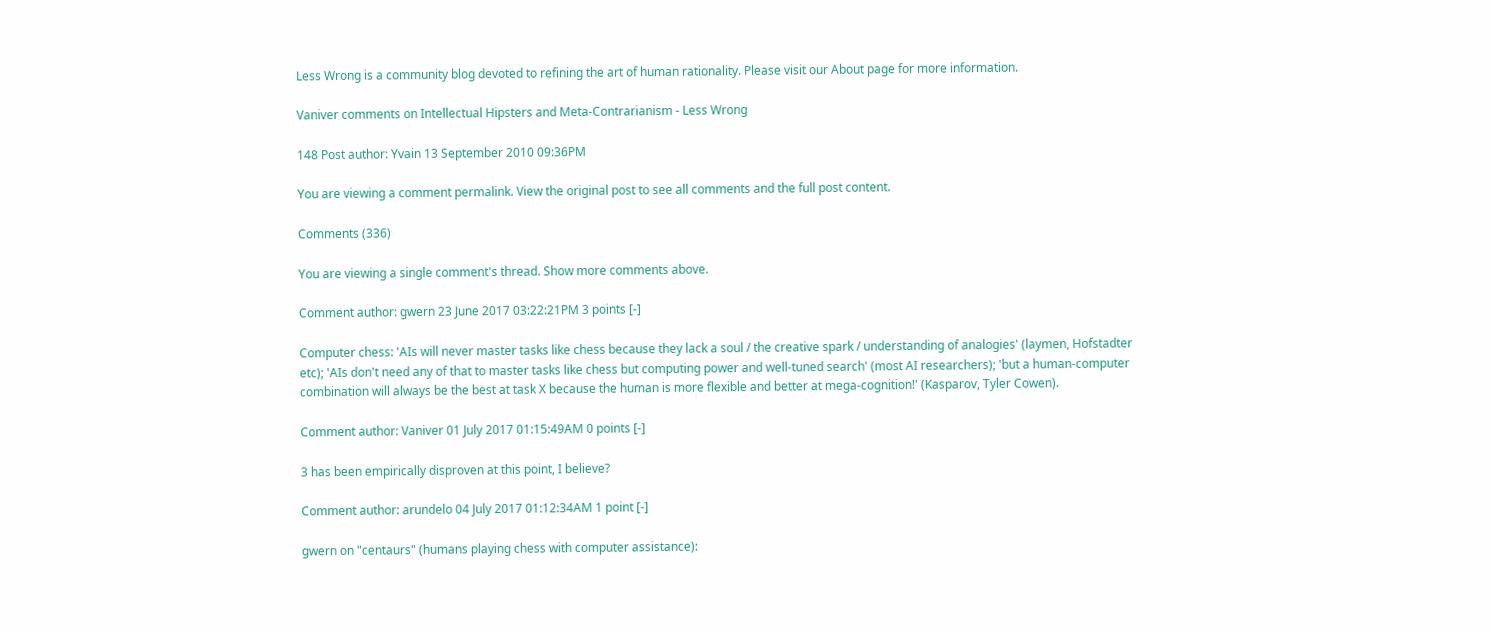Less Wrong is a community blog devoted to refining the art of human rationality. Please visit our About page for more information.

Vaniver comments on Intellectual Hipsters and Meta-Contrarianism - Less Wrong

148 Post author: Yvain 13 September 2010 09:36PM

You are viewing a comment permalink. View the original post to see all comments and the full post content.

Comments (336)

You are viewing a single comment's thread. Show more comments above.

Comment author: gwern 23 June 2017 03:22:21PM 3 points [-]

Computer chess: 'AIs will never master tasks like chess because they lack a soul / the creative spark / understanding of analogies' (laymen, Hofstadter etc); 'AIs don't need any of that to master tasks like chess but computing power and well-tuned search' (most AI researchers); 'but a human-computer combination will always be the best at task X because the human is more flexible and better at mega-cognition!' (Kasparov, Tyler Cowen).

Comment author: Vaniver 01 July 2017 01:15:49AM 0 points [-]

3 has been empirically disproven at this point, I believe?

Comment author: arundelo 04 July 2017 01:12:34AM 1 point [-]

gwern on "centaurs" (humans playing chess with computer assistance):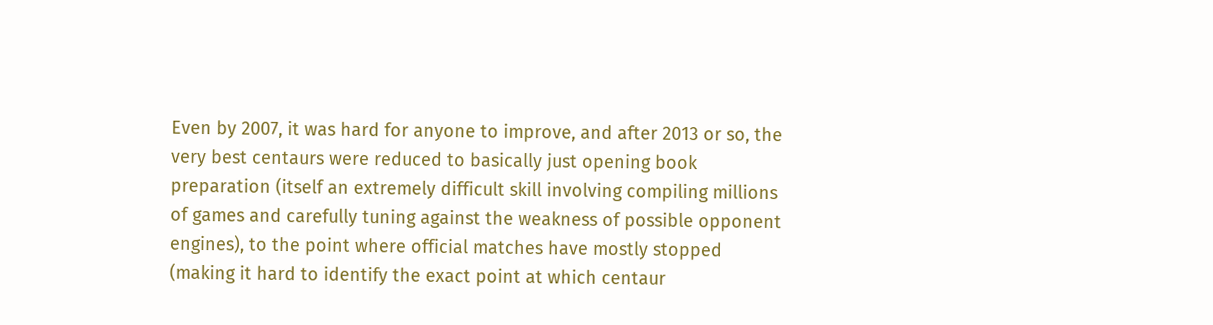Even by 2007, it was hard for anyone to improve, and after 2013 or so, the very best centaurs were reduced to basically just opening book preparation (itself an extremely difficult skill involving compiling millions of games and carefully tuning against the weakness of possible opponent engines), to the point where official matches have mostly stopped (making it hard to identify the exact point at which centaur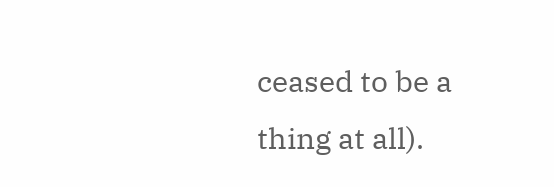ceased to be a thing at all).